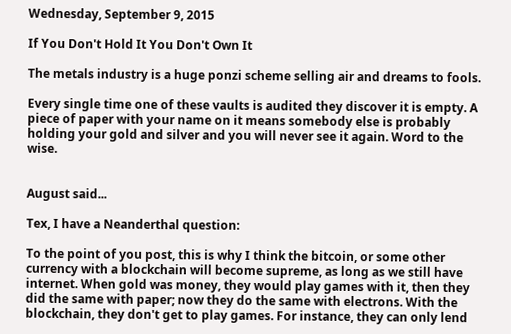Wednesday, September 9, 2015

If You Don't Hold It You Don't Own It

The metals industry is a huge ponzi scheme selling air and dreams to fools.

Every single time one of these vaults is audited they discover it is empty. A piece of paper with your name on it means somebody else is probably holding your gold and silver and you will never see it again. Word to the wise.


August said...

Tex, I have a Neanderthal question:

To the point of you post, this is why I think the bitcoin, or some other currency with a blockchain will become supreme, as long as we still have internet. When gold was money, they would play games with it, then they did the same with paper; now they do the same with electrons. With the blockchain, they don't get to play games. For instance, they can only lend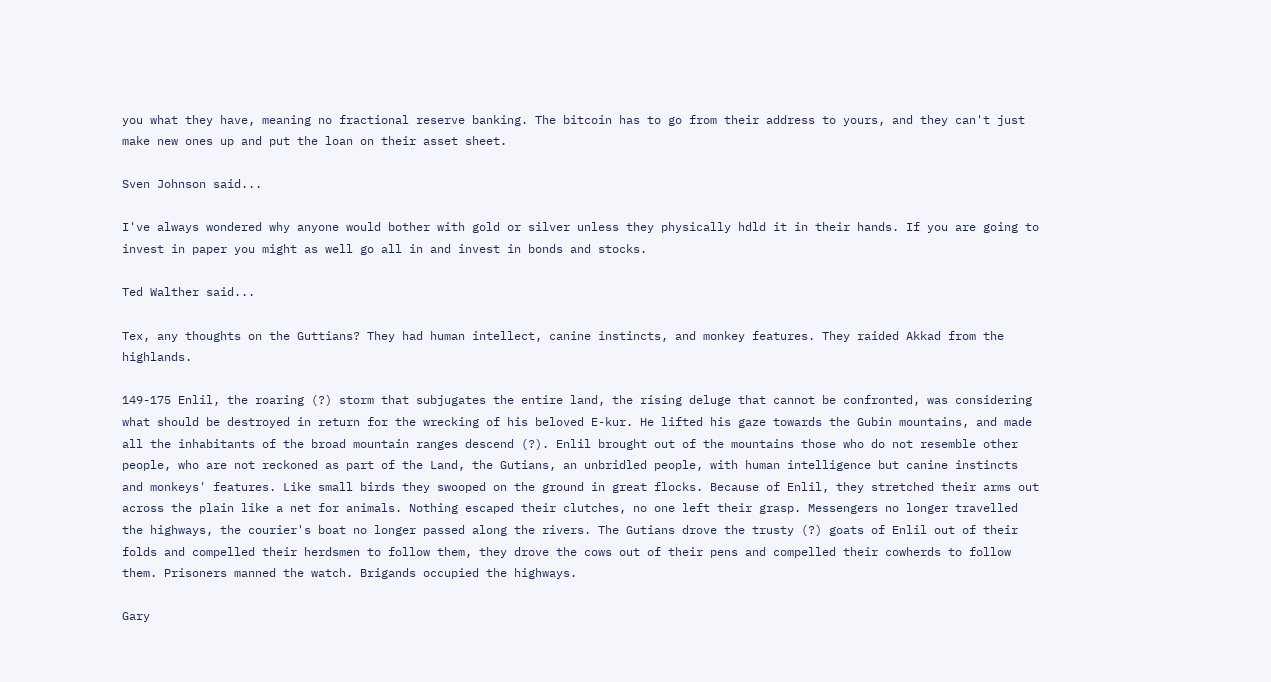you what they have, meaning no fractional reserve banking. The bitcoin has to go from their address to yours, and they can't just make new ones up and put the loan on their asset sheet.

Sven Johnson said...

I've always wondered why anyone would bother with gold or silver unless they physically hdld it in their hands. If you are going to invest in paper you might as well go all in and invest in bonds and stocks.

Ted Walther said...

Tex, any thoughts on the Guttians? They had human intellect, canine instincts, and monkey features. They raided Akkad from the highlands.

149-175 Enlil, the roaring (?) storm that subjugates the entire land, the rising deluge that cannot be confronted, was considering what should be destroyed in return for the wrecking of his beloved E-kur. He lifted his gaze towards the Gubin mountains, and made all the inhabitants of the broad mountain ranges descend (?). Enlil brought out of the mountains those who do not resemble other people, who are not reckoned as part of the Land, the Gutians, an unbridled people, with human intelligence but canine instincts and monkeys' features. Like small birds they swooped on the ground in great flocks. Because of Enlil, they stretched their arms out across the plain like a net for animals. Nothing escaped their clutches, no one left their grasp. Messengers no longer travelled the highways, the courier's boat no longer passed along the rivers. The Gutians drove the trusty (?) goats of Enlil out of their folds and compelled their herdsmen to follow them, they drove the cows out of their pens and compelled their cowherds to follow them. Prisoners manned the watch. Brigands occupied the highways.

Gary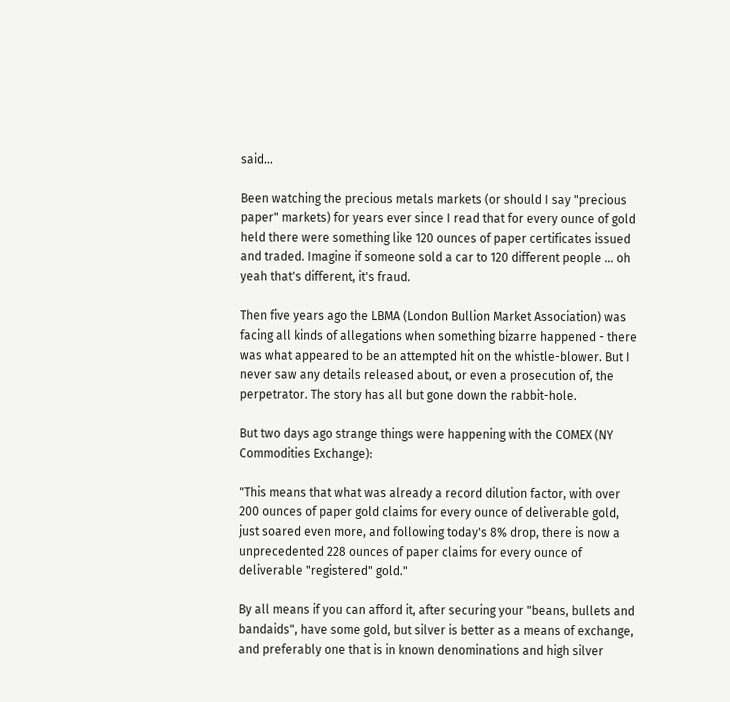said...

Been watching the precious metals markets (or should I say "precious paper" markets) for years ever since I read that for every ounce of gold held there were something like 120 ounces of paper certificates issued and traded. Imagine if someone sold a car to 120 different people ... oh yeah that's different, it's fraud.

Then five years ago the LBMA (London Bullion Market Association) was facing all kinds of allegations when something bizarre happened - there was what appeared to be an attempted hit on the whistle-blower. But I never saw any details released about, or even a prosecution of, the perpetrator. The story has all but gone down the rabbit-hole.

But two days ago strange things were happening with the COMEX (NY Commodities Exchange):

"This means that what was already a record dilution factor, with over 200 ounces of paper gold claims for every ounce of deliverable gold, just soared even more, and following today's 8% drop, there is now a unprecedented 228 ounces of paper claims for every ounce of deliverable "registered" gold."

By all means if you can afford it, after securing your "beans, bullets and bandaids", have some gold, but silver is better as a means of exchange, and preferably one that is in known denominations and high silver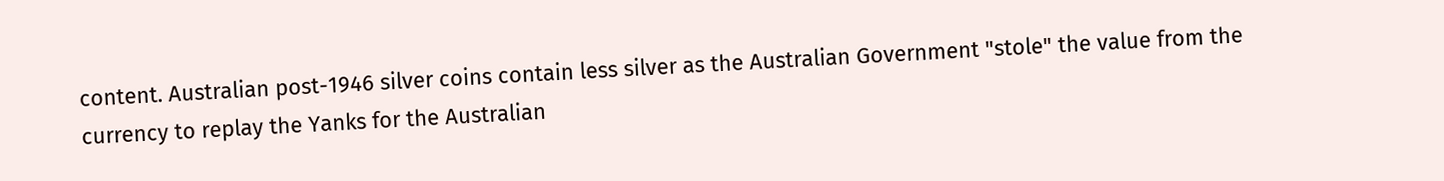content. Australian post-1946 silver coins contain less silver as the Australian Government "stole" the value from the currency to replay the Yanks for the Australian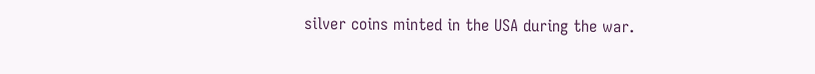silver coins minted in the USA during the war.